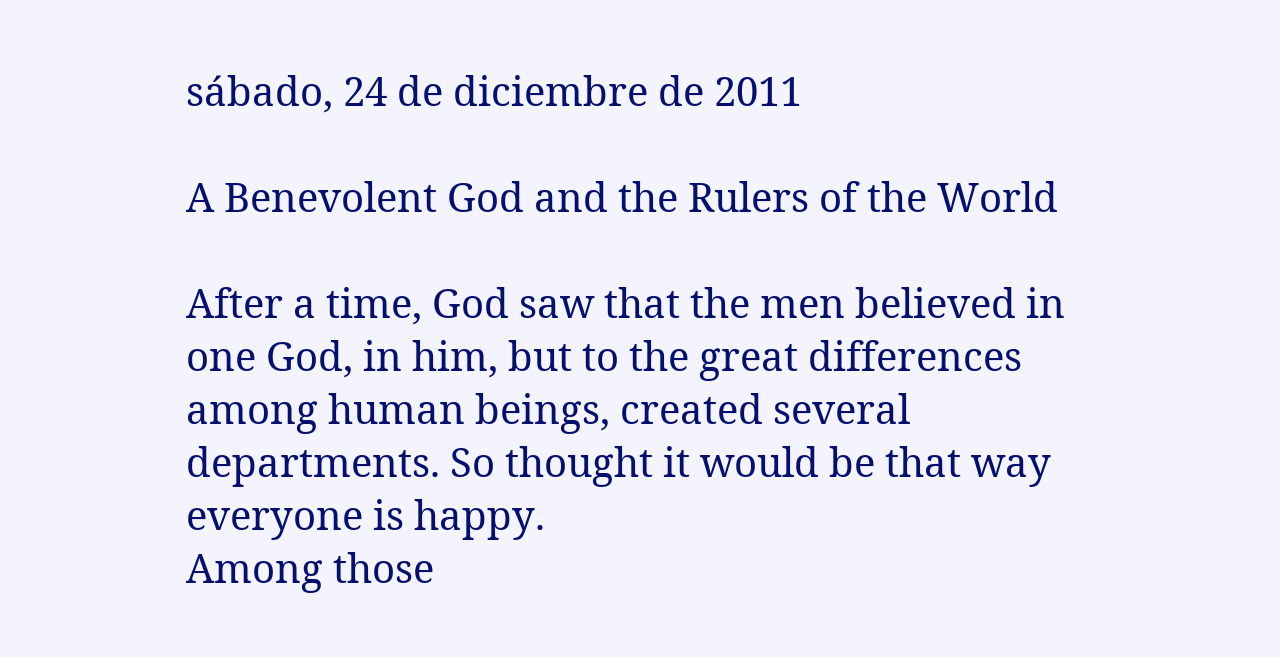sábado, 24 de diciembre de 2011

A Benevolent God and the Rulers of the World

After a time, God saw that the men believed in one God, in him, but to the great differences among human beings, created several departments. So thought it would be that way everyone is happy.
Among those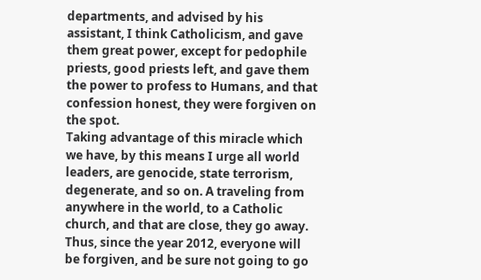departments, and advised by his assistant, I think Catholicism, and gave them great power, except for pedophile priests, good priests left, and gave them the power to profess to Humans, and that confession honest, they were forgiven on the spot.
Taking advantage of this miracle which we have, by this means I urge all world leaders, are genocide, state terrorism, degenerate, and so on. A traveling from anywhere in the world, to a Catholic church, and that are close, they go away.
Thus, since the year 2012, everyone will be forgiven, and be sure not going to go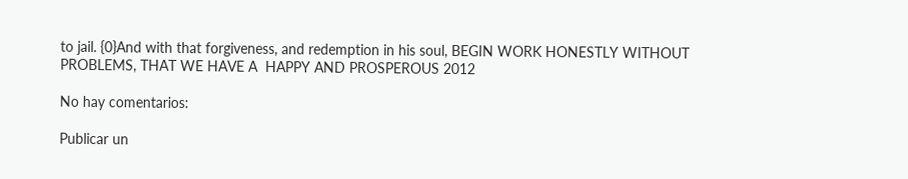to jail. {0}And with that forgiveness, and redemption in his soul, BEGIN WORK HONESTLY WITHOUT PROBLEMS, THAT WE HAVE A  HAPPY AND PROSPEROUS 2012

No hay comentarios:

Publicar un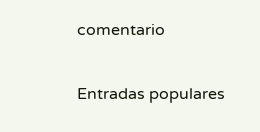comentario

Entradas populares